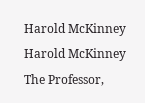Harold McKinney Harold McKinney
The Professor,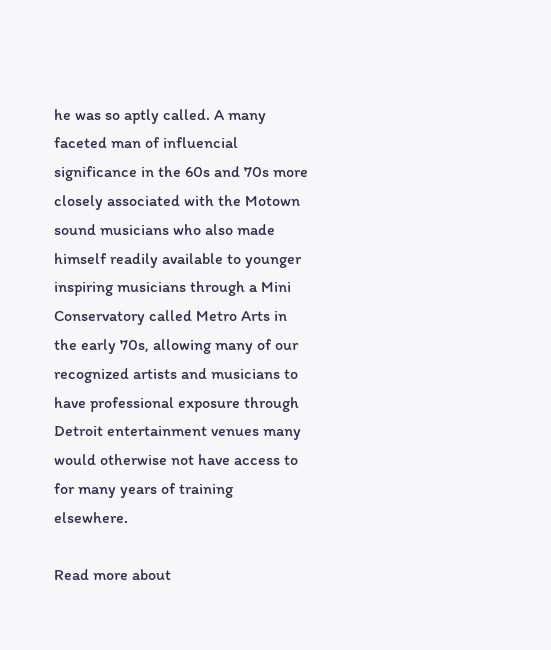he was so aptly called. A many faceted man of influencial significance in the 60s and 70s more closely associated with the Motown sound musicians who also made himself readily available to younger inspiring musicians through a Mini Conservatory called Metro Arts in the early 70s, allowing many of our recognized artists and musicians to have professional exposure through Detroit entertainment venues many would otherwise not have access to for many years of training elsewhere.

Read more about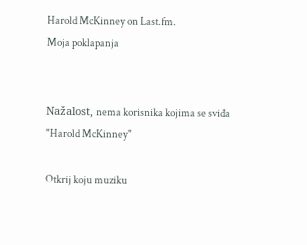Harold McKinney on Last.fm.
Moja poklapanja


Nažalost, nema korisnika kojima se sviđa "Harold McKinney"

Otkrij koju muziku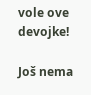vole ove devojke!

Još nema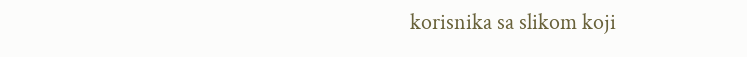korisnika sa slikom koji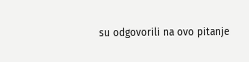su odgovorili na ovo pitanje